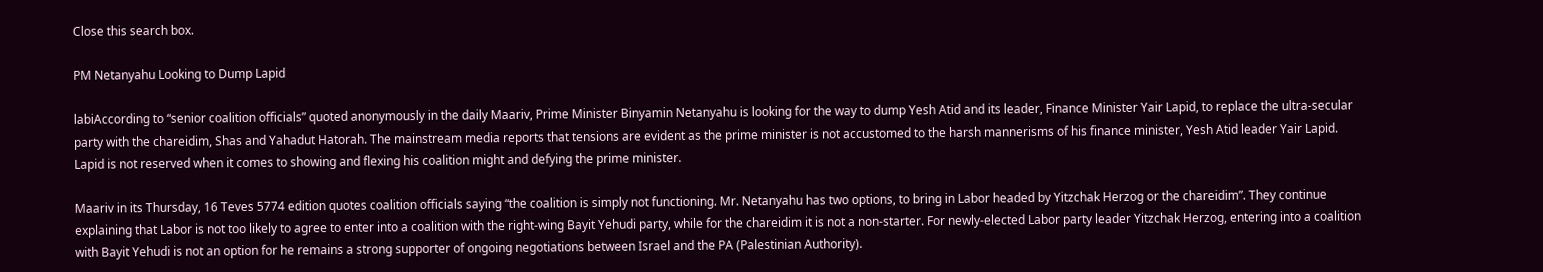Close this search box.

PM Netanyahu Looking to Dump Lapid

labiAccording to “senior coalition officials” quoted anonymously in the daily Maariv, Prime Minister Binyamin Netanyahu is looking for the way to dump Yesh Atid and its leader, Finance Minister Yair Lapid, to replace the ultra-secular party with the chareidim, Shas and Yahadut Hatorah. The mainstream media reports that tensions are evident as the prime minister is not accustomed to the harsh mannerisms of his finance minister, Yesh Atid leader Yair Lapid. Lapid is not reserved when it comes to showing and flexing his coalition might and defying the prime minister.

Maariv in its Thursday, 16 Teves 5774 edition quotes coalition officials saying “the coalition is simply not functioning. Mr. Netanyahu has two options, to bring in Labor headed by Yitzchak Herzog or the chareidim”. They continue explaining that Labor is not too likely to agree to enter into a coalition with the right-wing Bayit Yehudi party, while for the chareidim it is not a non-starter. For newly-elected Labor party leader Yitzchak Herzog, entering into a coalition with Bayit Yehudi is not an option for he remains a strong supporter of ongoing negotiations between Israel and the PA (Palestinian Authority).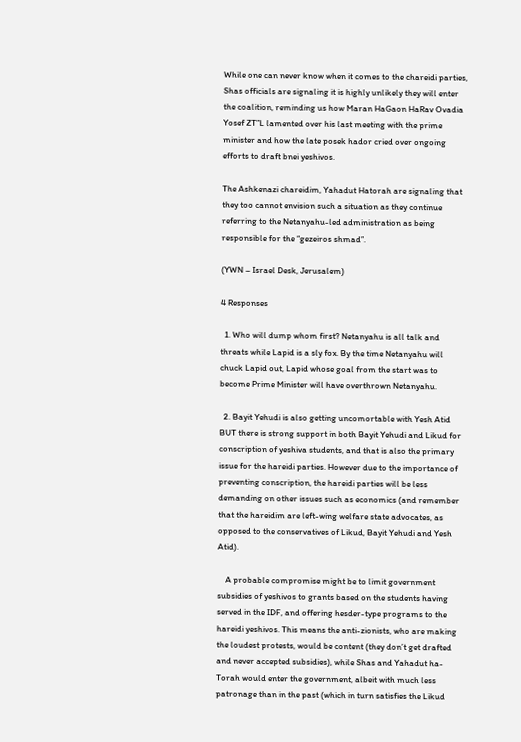While one can never know when it comes to the chareidi parties, Shas officials are signaling it is highly unlikely they will enter the coalition, reminding us how Maran HaGaon HaRav Ovadia Yosef ZT”L lamented over his last meeting with the prime minister and how the late posek hador cried over ongoing efforts to draft bnei yeshivos.

The Ashkenazi chareidim, Yahadut Hatorah are signaling that they too cannot envision such a situation as they continue referring to the Netanyahu-led administration as being responsible for the “gezeiros shmad”.

(YWN – Israel Desk, Jerusalem)

4 Responses

  1. Who will dump whom first? Netanyahu is all talk and threats while Lapid is a sly fox. By the time Netanyahu will chuck Lapid out, Lapid whose goal from the start was to become Prime Minister will have overthrown Netanyahu.

  2. Bayit Yehudi is also getting uncomortable with Yesh Atid BUT there is strong support in both Bayit Yehudi and Likud for conscription of yeshiva students, and that is also the primary issue for the hareidi parties. However due to the importance of preventing conscription, the hareidi parties will be less demanding on other issues such as economics (and remember that the hareidim are left-wing welfare state advocates, as opposed to the conservatives of Likud, Bayit Yehudi and Yesh Atid).

    A probable compromise might be to limit government subsidies of yeshivos to grants based on the students having served in the IDF, and offering hesder-type programs to the hareidi yeshivos. This means the anti-zionists, who are making the loudest protests, would be content (they don’t get drafted and never accepted subsidies), while Shas and Yahadut ha-Torah would enter the government, albeit with much less patronage than in the past (which in turn satisfies the Likud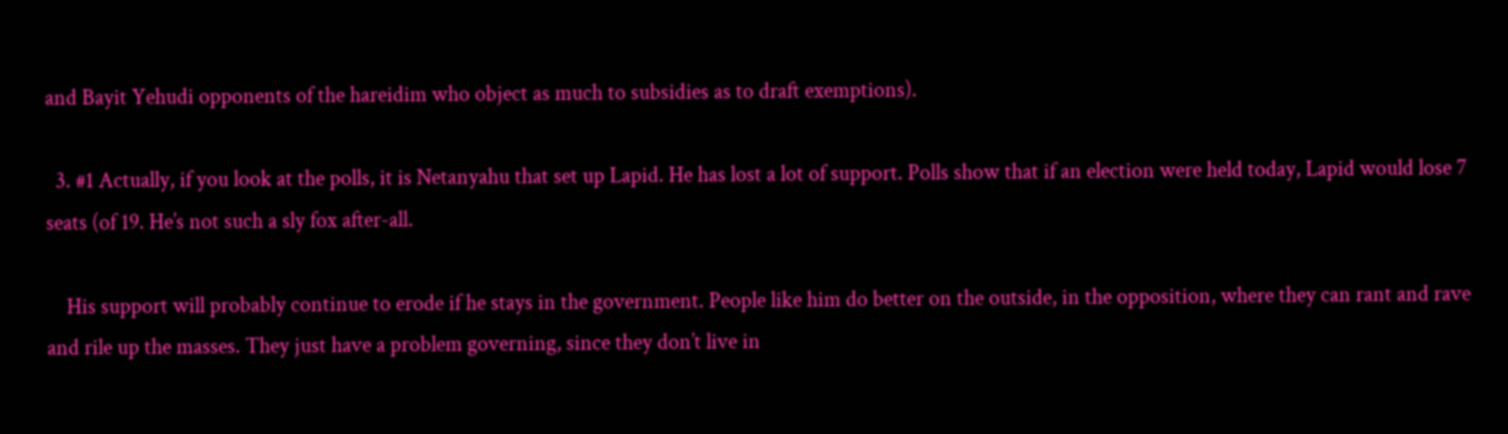and Bayit Yehudi opponents of the hareidim who object as much to subsidies as to draft exemptions).

  3. #1 Actually, if you look at the polls, it is Netanyahu that set up Lapid. He has lost a lot of support. Polls show that if an election were held today, Lapid would lose 7 seats (of 19. He’s not such a sly fox after-all.

    His support will probably continue to erode if he stays in the government. People like him do better on the outside, in the opposition, where they can rant and rave and rile up the masses. They just have a problem governing, since they don’t live in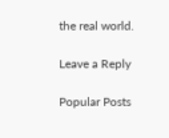the real world.

Leave a Reply

Popular Posts